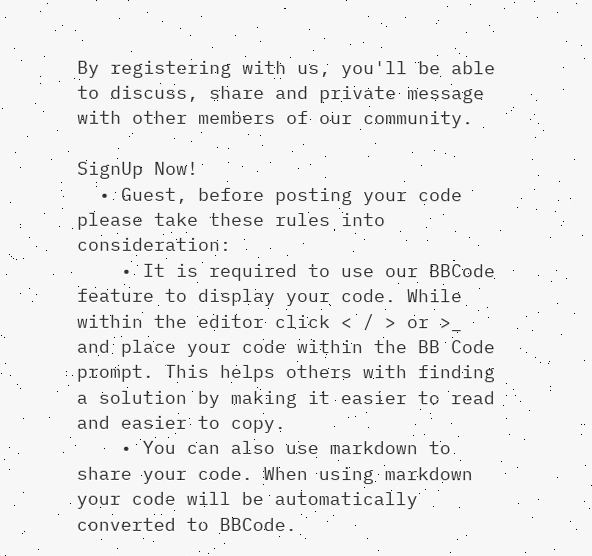By registering with us, you'll be able to discuss, share and private message with other members of our community.

SignUp Now!
  • Guest, before posting your code please take these rules into consideration:
    • It is required to use our BBCode feature to display your code. While within the editor click < / > or >_ and place your code within the BB Code prompt. This helps others with finding a solution by making it easier to read and easier to copy.
    • You can also use markdown to share your code. When using markdown your code will be automatically converted to BBCode.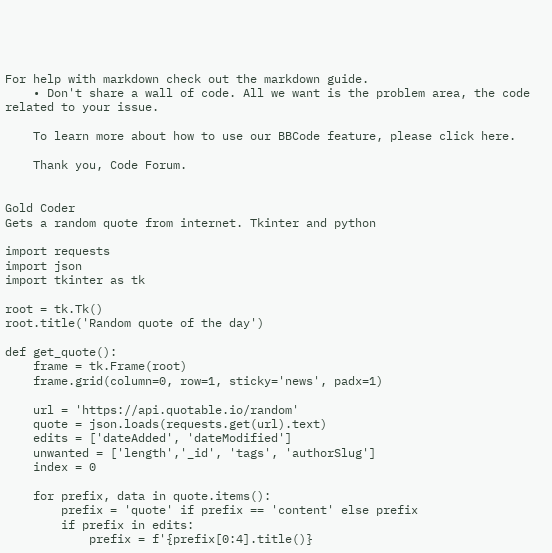For help with markdown check out the markdown guide.
    • Don't share a wall of code. All we want is the problem area, the code related to your issue.

    To learn more about how to use our BBCode feature, please click here.

    Thank you, Code Forum.


Gold Coder
Gets a random quote from internet. Tkinter and python

import requests
import json
import tkinter as tk

root = tk.Tk()
root.title('Random quote of the day')

def get_quote():
    frame = tk.Frame(root)
    frame.grid(column=0, row=1, sticky='news', padx=1)

    url = 'https://api.quotable.io/random'
    quote = json.loads(requests.get(url).text)
    edits = ['dateAdded', 'dateModified']
    unwanted = ['length','_id', 'tags', 'authorSlug']
    index = 0

    for prefix, data in quote.items():
        prefix = 'quote' if prefix == 'content' else prefix
        if prefix in edits:
            prefix = f'{prefix[0:4].title()}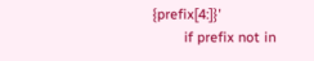{prefix[4:]}'
        if prefix not in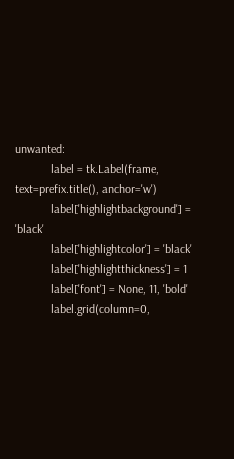unwanted:
            label = tk.Label(frame, text=prefix.title(), anchor='w')
            label['highlightbackground'] = 'black'
            label['highlightcolor'] = 'black'
            label['highlightthickness'] = 1
            label['font'] = None, 11, 'bold'
            label.grid(column=0,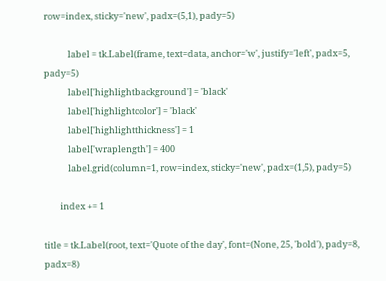row=index, sticky='new', padx=(5,1), pady=5)

            label = tk.Label(frame, text=data, anchor='w', justify='left', padx=5, pady=5)
            label['highlightbackground'] = 'black'
            label['highlightcolor'] = 'black'
            label['highlightthickness'] = 1
            label['wraplength'] = 400
            label.grid(column=1, row=index, sticky='new', padx=(1,5), pady=5)

        index += 1

title = tk.Label(root, text='Quote of the day', font=(None, 25, 'bold'), pady=8, padx=8)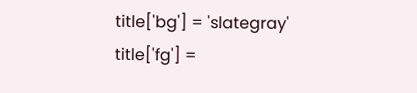title['bg'] = 'slategray'
title['fg'] =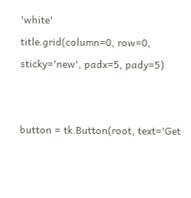'white'
title.grid(column=0, row=0, sticky='new', padx=5, pady=5)


button = tk.Button(root, text='Get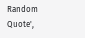Random Quote',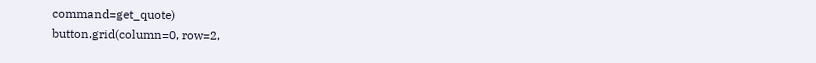command=get_quote)
button.grid(column=0, row=2,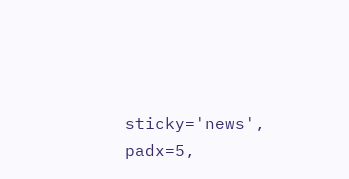sticky='news', padx=5,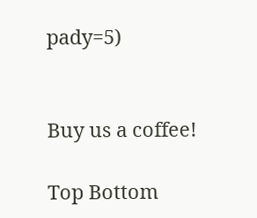pady=5)


Buy us a coffee!

Top Bottom